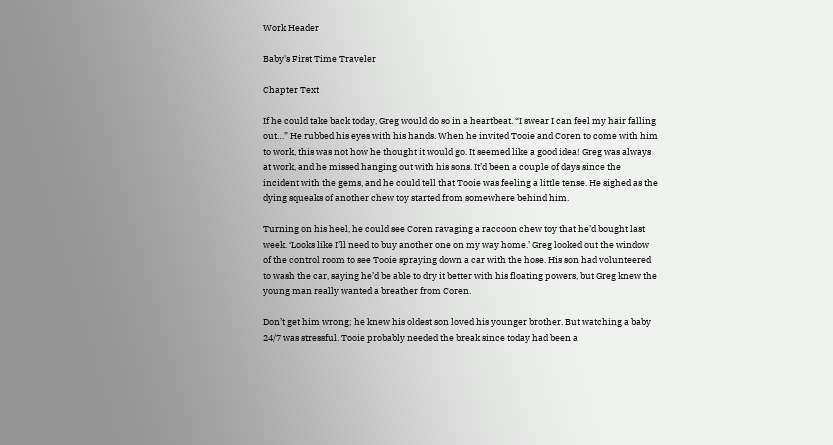Work Header

Baby's First Time Traveler

Chapter Text

If he could take back today, Greg would do so in a heartbeat. “I swear I can feel my hair falling out…” He rubbed his eyes with his hands. When he invited Tooie and Coren to come with him to work, this was not how he thought it would go. It seemed like a good idea! Greg was always at work, and he missed hanging out with his sons. It’d been a couple of days since the incident with the gems, and he could tell that Tooie was feeling a little tense. He sighed as the dying squeaks of another chew toy started from somewhere behind him.

Turning on his heel, he could see Coren ravaging a raccoon chew toy that he’d bought last week. ‘Looks like I’ll need to buy another one on my way home.’ Greg looked out the window of the control room to see Tooie spraying down a car with the hose. His son had volunteered to wash the car, saying he’d be able to dry it better with his floating powers, but Greg knew the young man really wanted a breather from Coren.

Don’t get him wrong; he knew his oldest son loved his younger brother. But watching a baby 24/7 was stressful. Tooie probably needed the break since today had been a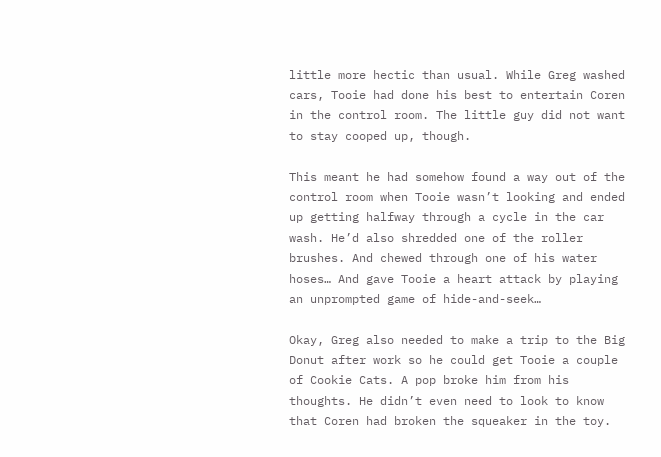little more hectic than usual. While Greg washed cars, Tooie had done his best to entertain Coren in the control room. The little guy did not want to stay cooped up, though.

This meant he had somehow found a way out of the control room when Tooie wasn’t looking and ended up getting halfway through a cycle in the car wash. He’d also shredded one of the roller brushes. And chewed through one of his water hoses… And gave Tooie a heart attack by playing an unprompted game of hide-and-seek…

Okay, Greg also needed to make a trip to the Big Donut after work so he could get Tooie a couple of Cookie Cats. A pop broke him from his thoughts. He didn’t even need to look to know that Coren had broken the squeaker in the toy.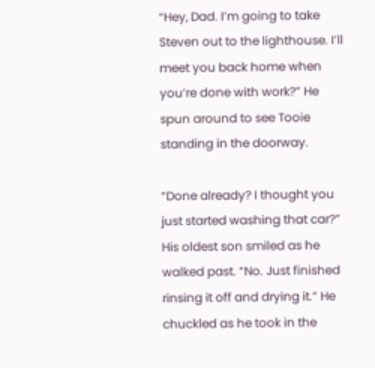“Hey, Dad. I’m going to take Steven out to the lighthouse. I’ll meet you back home when you’re done with work?” He spun around to see Tooie standing in the doorway.

“Done already? I thought you just started washing that car?” His oldest son smiled as he walked past. “No. Just finished rinsing it off and drying it.” He chuckled as he took in the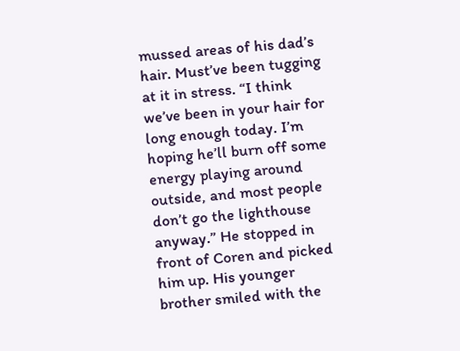mussed areas of his dad’s hair. Must’ve been tugging at it in stress. “I think we’ve been in your hair for long enough today. I’m hoping he’ll burn off some energy playing around outside, and most people don’t go the lighthouse anyway.” He stopped in front of Coren and picked him up. His younger brother smiled with the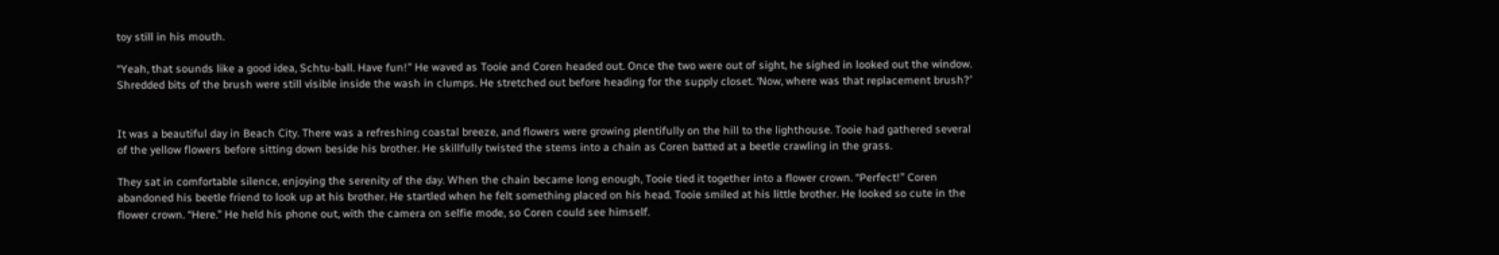toy still in his mouth.

“Yeah, that sounds like a good idea, Schtu-ball. Have fun!” He waved as Tooie and Coren headed out. Once the two were out of sight, he sighed in looked out the window. Shredded bits of the brush were still visible inside the wash in clumps. He stretched out before heading for the supply closet. ‘Now, where was that replacement brush?’


It was a beautiful day in Beach City. There was a refreshing coastal breeze, and flowers were growing plentifully on the hill to the lighthouse. Tooie had gathered several of the yellow flowers before sitting down beside his brother. He skillfully twisted the stems into a chain as Coren batted at a beetle crawling in the grass.

They sat in comfortable silence, enjoying the serenity of the day. When the chain became long enough, Tooie tied it together into a flower crown. “Perfect!” Coren abandoned his beetle friend to look up at his brother. He startled when he felt something placed on his head. Tooie smiled at his little brother. He looked so cute in the flower crown. “Here.” He held his phone out, with the camera on selfie mode, so Coren could see himself.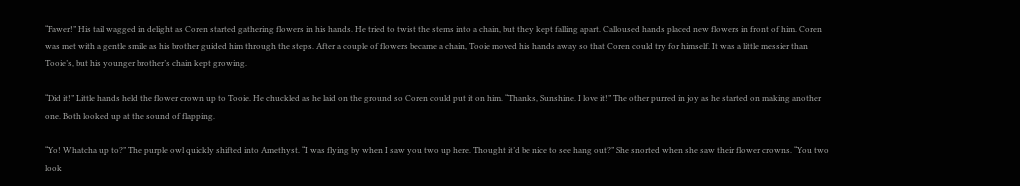“Fawer!” His tail wagged in delight as Coren started gathering flowers in his hands. He tried to twist the stems into a chain, but they kept falling apart. Calloused hands placed new flowers in front of him. Coren was met with a gentle smile as his brother guided him through the steps. After a couple of flowers became a chain, Tooie moved his hands away so that Coren could try for himself. It was a little messier than Tooie’s, but his younger brother’s chain kept growing.

“Did it!” Little hands held the flower crown up to Tooie. He chuckled as he laid on the ground so Coren could put it on him. “Thanks, Sunshine. I love it!” The other purred in joy as he started on making another one. Both looked up at the sound of flapping.

“Yo! Whatcha up to?” The purple owl quickly shifted into Amethyst. “I was flying by when I saw you two up here. Thought it’d be nice to see hang out?” She snorted when she saw their flower crowns. “You two look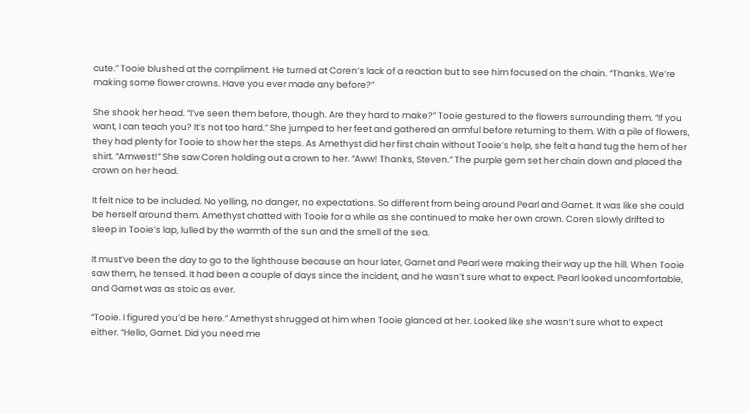cute.” Tooie blushed at the compliment. He turned at Coren’s lack of a reaction but to see him focused on the chain. “Thanks. We’re making some flower crowns. Have you ever made any before?”

She shook her head. “I’ve seen them before, though. Are they hard to make?” Tooie gestured to the flowers surrounding them. “If you want, I can teach you? It’s not too hard.” She jumped to her feet and gathered an armful before returning to them. With a pile of flowers, they had plenty for Tooie to show her the steps. As Amethyst did her first chain without Tooie’s help, she felt a hand tug the hem of her shirt. “Amwest!” She saw Coren holding out a crown to her. “Aww! Thanks, Steven.” The purple gem set her chain down and placed the crown on her head.

It felt nice to be included. No yelling, no danger, no expectations. So different from being around Pearl and Garnet. It was like she could be herself around them. Amethyst chatted with Tooie for a while as she continued to make her own crown. Coren slowly drifted to sleep in Tooie’s lap, lulled by the warmth of the sun and the smell of the sea.

It must’ve been the day to go to the lighthouse because an hour later, Garnet and Pearl were making their way up the hill. When Tooie saw them, he tensed. It had been a couple of days since the incident, and he wasn’t sure what to expect. Pearl looked uncomfortable, and Garnet was as stoic as ever.

“Tooie. I figured you’d be here.” Amethyst shrugged at him when Tooie glanced at her. Looked like she wasn’t sure what to expect either. “Hello, Garnet. Did you need me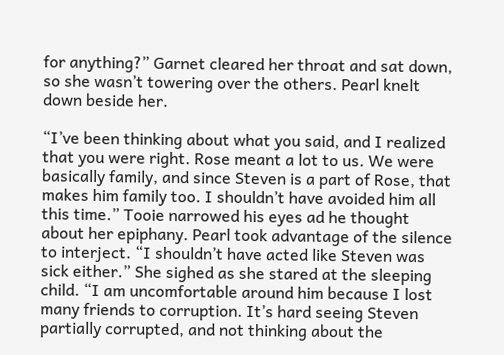for anything?” Garnet cleared her throat and sat down, so she wasn’t towering over the others. Pearl knelt down beside her.

“I’ve been thinking about what you said, and I realized that you were right. Rose meant a lot to us. We were basically family, and since Steven is a part of Rose, that makes him family too. I shouldn’t have avoided him all this time.” Tooie narrowed his eyes ad he thought about her epiphany. Pearl took advantage of the silence to interject. “I shouldn’t have acted like Steven was sick either.” She sighed as she stared at the sleeping child. “I am uncomfortable around him because I lost many friends to corruption. It’s hard seeing Steven partially corrupted, and not thinking about the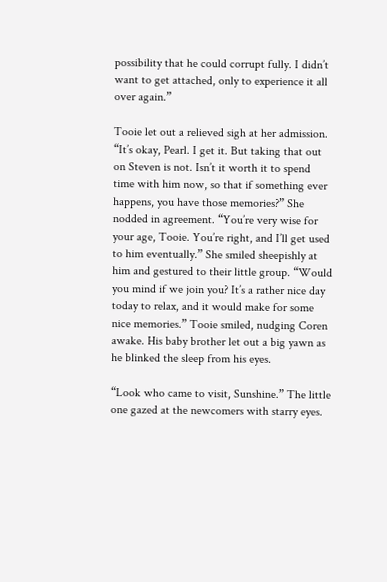possibility that he could corrupt fully. I didn’t want to get attached, only to experience it all over again.”

Tooie let out a relieved sigh at her admission. “It’s okay, Pearl. I get it. But taking that out on Steven is not. Isn’t it worth it to spend time with him now, so that if something ever happens, you have those memories?” She nodded in agreement. “You’re very wise for your age, Tooie. You’re right, and I’ll get used to him eventually.” She smiled sheepishly at him and gestured to their little group. “Would you mind if we join you? It’s a rather nice day today to relax, and it would make for some nice memories.” Tooie smiled, nudging Coren awake. His baby brother let out a big yawn as he blinked the sleep from his eyes.

“Look who came to visit, Sunshine.” The little one gazed at the newcomers with starry eyes.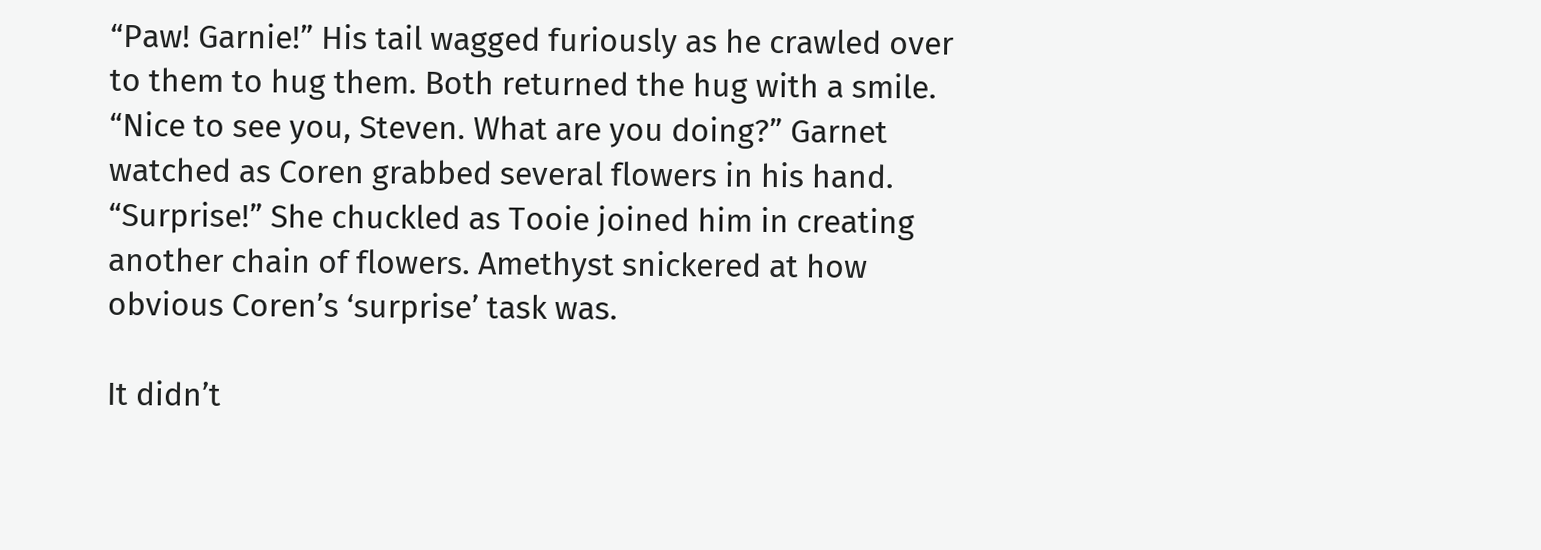“Paw! Garnie!” His tail wagged furiously as he crawled over to them to hug them. Both returned the hug with a smile. “Nice to see you, Steven. What are you doing?” Garnet watched as Coren grabbed several flowers in his hand. “Surprise!” She chuckled as Tooie joined him in creating another chain of flowers. Amethyst snickered at how obvious Coren’s ‘surprise’ task was.

It didn’t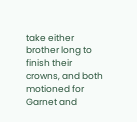take either brother long to finish their crowns, and both motioned for Garnet and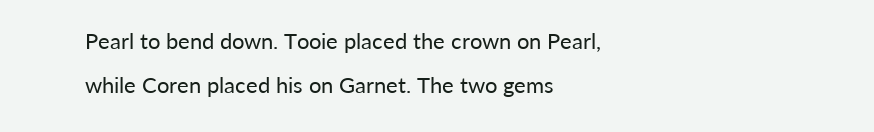Pearl to bend down. Tooie placed the crown on Pearl, while Coren placed his on Garnet. The two gems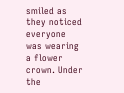smiled as they noticed everyone was wearing a flower crown. Under the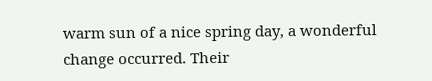warm sun of a nice spring day, a wonderful change occurred. Their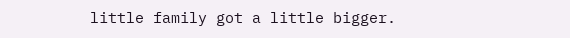little family got a little bigger.